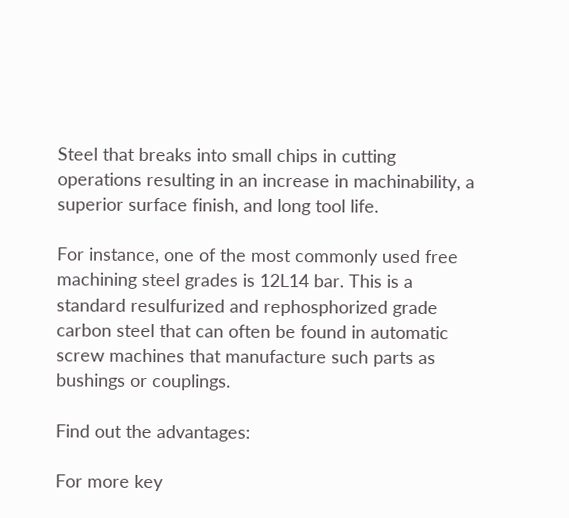Steel that breaks into small chips in cutting operations resulting in an increase in machinability, a superior surface finish, and long tool life.

For instance, one of the most commonly used free machining steel grades is 12L14 bar. This is a standard resulfurized and rephosphorized grade carbon steel that can often be found in automatic screw machines that manufacture such parts as bushings or couplings.

Find out the advantages:

For more key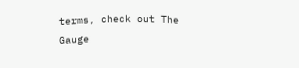terms, check out The Gauge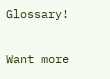Glossary!

Want more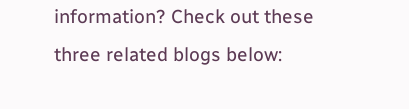information? Check out these three related blogs below: